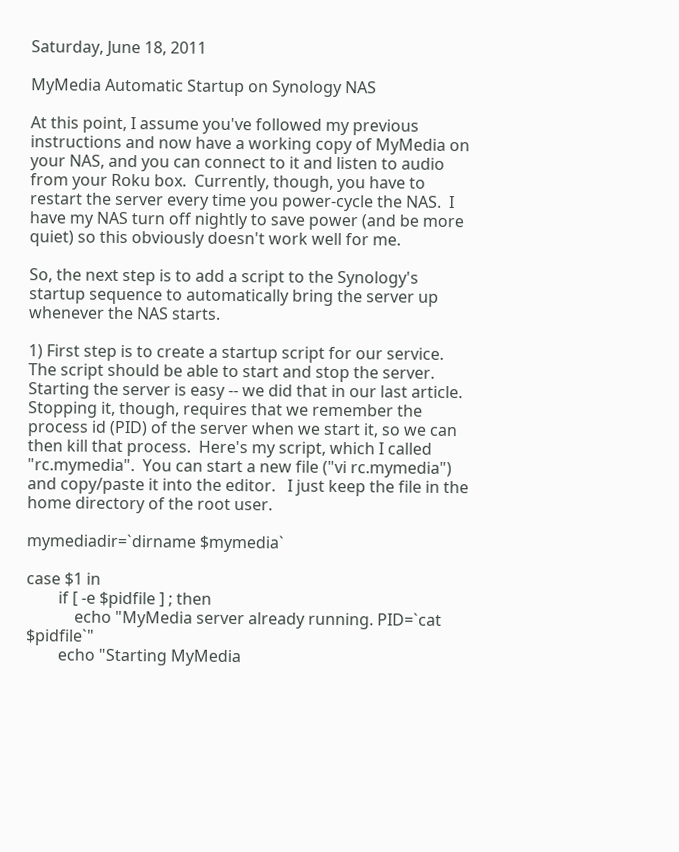Saturday, June 18, 2011

MyMedia Automatic Startup on Synology NAS

At this point, I assume you've followed my previous instructions and now have a working copy of MyMedia on your NAS, and you can connect to it and listen to audio from your Roku box.  Currently, though, you have to restart the server every time you power-cycle the NAS.  I have my NAS turn off nightly to save power (and be more quiet) so this obviously doesn't work well for me.

So, the next step is to add a script to the Synology's startup sequence to automatically bring the server up whenever the NAS starts.

1) First step is to create a startup script for our service.  The script should be able to start and stop the server.  Starting the server is easy -- we did that in our last article.  Stopping it, though, requires that we remember the process id (PID) of the server when we start it, so we can then kill that process.  Here's my script, which I called "rc.mymedia".  You can start a new file ("vi rc.mymedia") and copy/paste it into the editor.   I just keep the file in the home directory of the root user.

mymediadir=`dirname $mymedia`

case $1 in
        if [ -e $pidfile ] ; then
            echo "MyMedia server already running. PID=`cat $pidfile`"
        echo "Starting MyMedia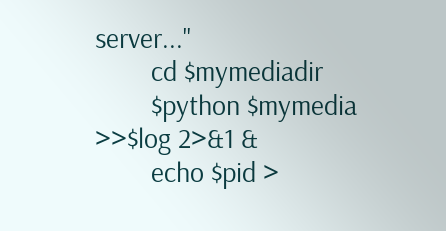server..."
        cd $mymediadir
        $python $mymedia >>$log 2>&1 &
        echo $pid >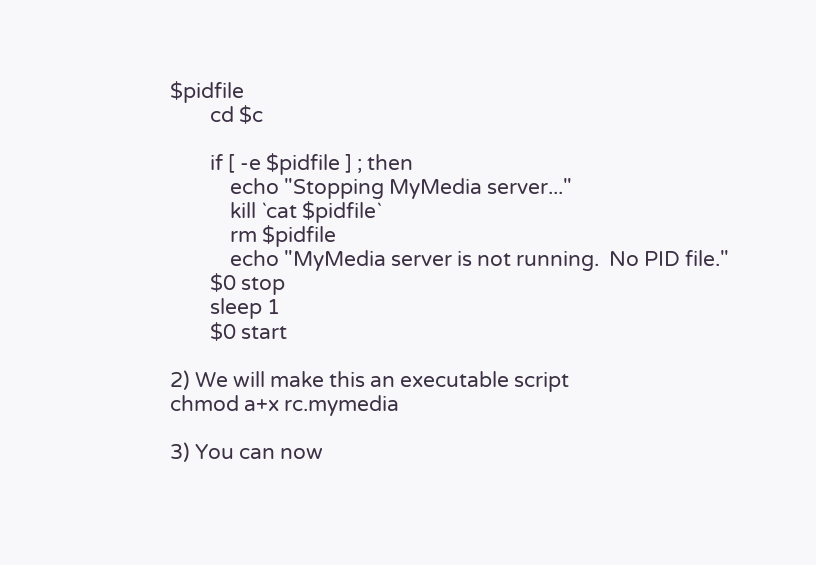$pidfile
        cd $c

        if [ -e $pidfile ] ; then
            echo "Stopping MyMedia server..."
            kill `cat $pidfile`
            rm $pidfile
            echo "MyMedia server is not running.  No PID file."
        $0 stop
        sleep 1
        $0 start

2) We will make this an executable script
chmod a+x rc.mymedia

3) You can now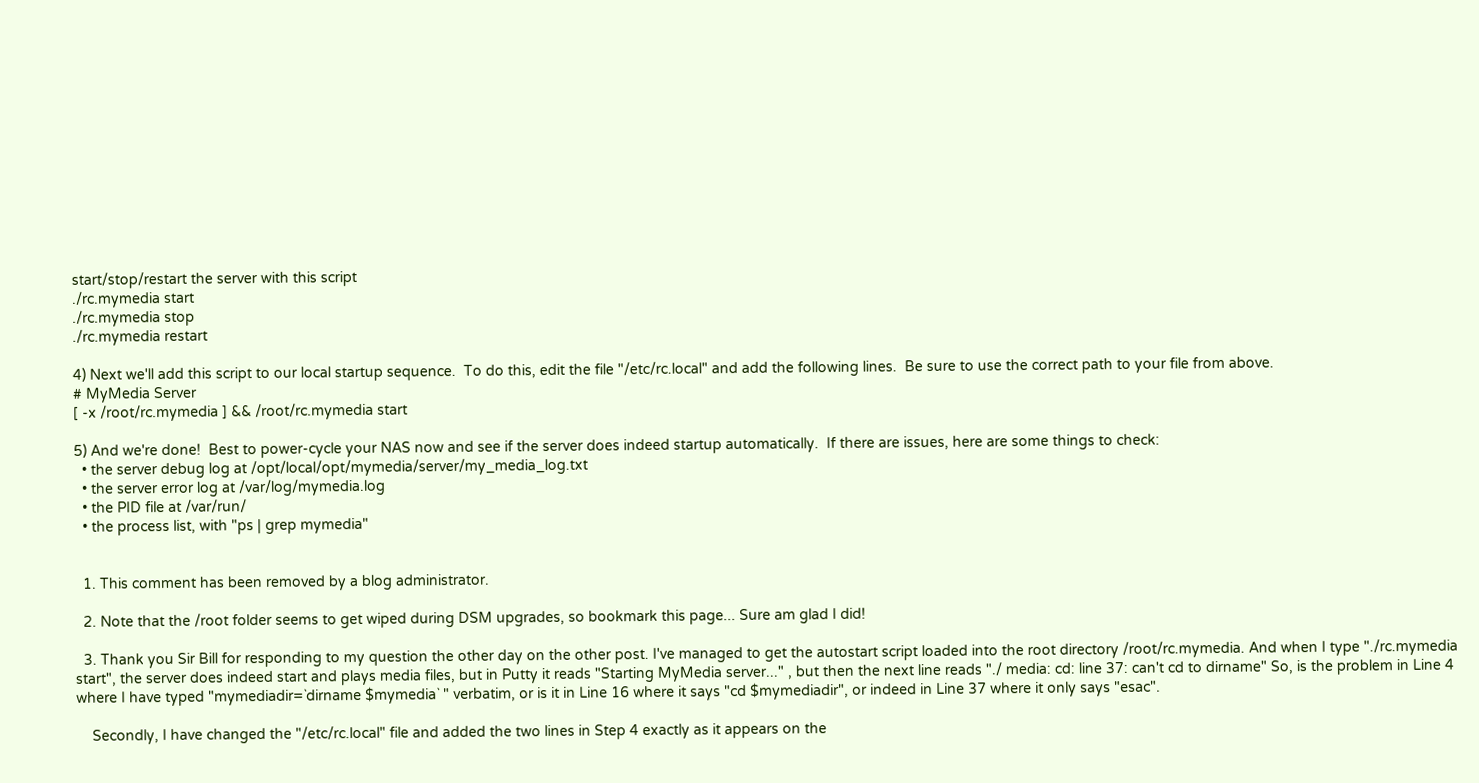start/stop/restart the server with this script
./rc.mymedia start
./rc.mymedia stop
./rc.mymedia restart

4) Next we'll add this script to our local startup sequence.  To do this, edit the file "/etc/rc.local" and add the following lines.  Be sure to use the correct path to your file from above.
# MyMedia Server
[ -x /root/rc.mymedia ] && /root/rc.mymedia start

5) And we're done!  Best to power-cycle your NAS now and see if the server does indeed startup automatically.  If there are issues, here are some things to check:
  • the server debug log at /opt/local/opt/mymedia/server/my_media_log.txt
  • the server error log at /var/log/mymedia.log
  • the PID file at /var/run/
  • the process list, with "ps | grep mymedia"


  1. This comment has been removed by a blog administrator.

  2. Note that the /root folder seems to get wiped during DSM upgrades, so bookmark this page... Sure am glad I did!

  3. Thank you Sir Bill for responding to my question the other day on the other post. I've managed to get the autostart script loaded into the root directory /root/rc.mymedia. And when I type "./rc.mymedia start", the server does indeed start and plays media files, but in Putty it reads "Starting MyMedia server..." , but then the next line reads "./ media: cd: line 37: can't cd to dirname" So, is the problem in Line 4 where I have typed "mymediadir=`dirname $mymedia` " verbatim, or is it in Line 16 where it says "cd $mymediadir", or indeed in Line 37 where it only says "esac".

    Secondly, I have changed the "/etc/rc.local" file and added the two lines in Step 4 exactly as it appears on the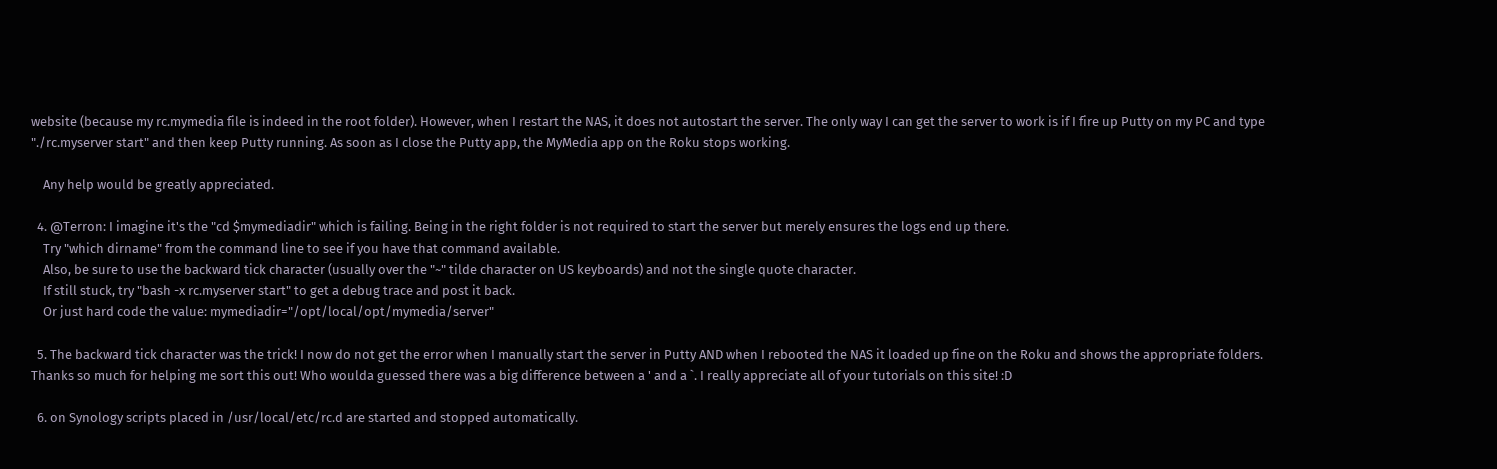website (because my rc.mymedia file is indeed in the root folder). However, when I restart the NAS, it does not autostart the server. The only way I can get the server to work is if I fire up Putty on my PC and type "./rc.myserver start" and then keep Putty running. As soon as I close the Putty app, the MyMedia app on the Roku stops working.

    Any help would be greatly appreciated.

  4. @Terron: I imagine it's the "cd $mymediadir" which is failing. Being in the right folder is not required to start the server but merely ensures the logs end up there.
    Try "which dirname" from the command line to see if you have that command available.
    Also, be sure to use the backward tick character (usually over the "~" tilde character on US keyboards) and not the single quote character.
    If still stuck, try "bash -x rc.myserver start" to get a debug trace and post it back.
    Or just hard code the value: mymediadir="/opt/local/opt/mymedia/server"

  5. The backward tick character was the trick! I now do not get the error when I manually start the server in Putty AND when I rebooted the NAS it loaded up fine on the Roku and shows the appropriate folders. Thanks so much for helping me sort this out! Who woulda guessed there was a big difference between a ' and a `. I really appreciate all of your tutorials on this site! :D

  6. on Synology scripts placed in /usr/local/etc/rc.d are started and stopped automatically.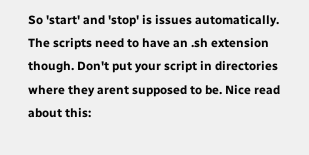So 'start' and 'stop' is issues automatically. The scripts need to have an .sh extension though. Don't put your script in directories where they arent supposed to be. Nice read about this: